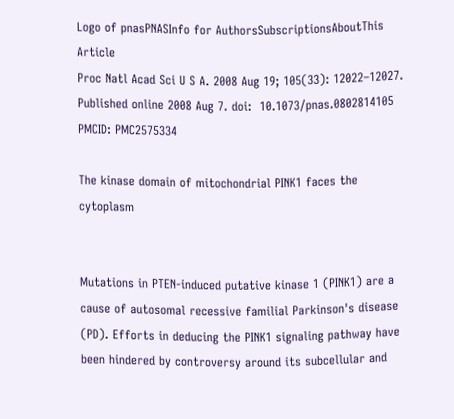Logo of pnasPNASInfo for AuthorsSubscriptionsAboutThis Article
Proc Natl Acad Sci U S A. 2008 Aug 19; 105(33): 12022–12027.
Published online 2008 Aug 7. doi:  10.1073/pnas.0802814105
PMCID: PMC2575334

The kinase domain of mitochondrial PINK1 faces the cytoplasm


Mutations in PTEN-induced putative kinase 1 (PINK1) are a cause of autosomal recessive familial Parkinson's disease (PD). Efforts in deducing the PINK1 signaling pathway have been hindered by controversy around its subcellular and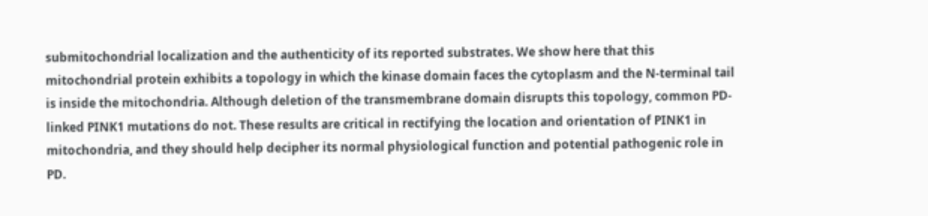submitochondrial localization and the authenticity of its reported substrates. We show here that this mitochondrial protein exhibits a topology in which the kinase domain faces the cytoplasm and the N-terminal tail is inside the mitochondria. Although deletion of the transmembrane domain disrupts this topology, common PD-linked PINK1 mutations do not. These results are critical in rectifying the location and orientation of PINK1 in mitochondria, and they should help decipher its normal physiological function and potential pathogenic role in PD.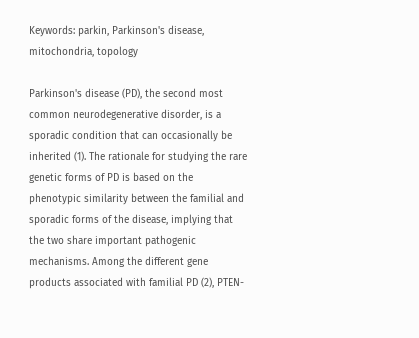Keywords: parkin, Parkinson's disease, mitochondria, topology

Parkinson's disease (PD), the second most common neurodegenerative disorder, is a sporadic condition that can occasionally be inherited (1). The rationale for studying the rare genetic forms of PD is based on the phenotypic similarity between the familial and sporadic forms of the disease, implying that the two share important pathogenic mechanisms. Among the different gene products associated with familial PD (2), PTEN-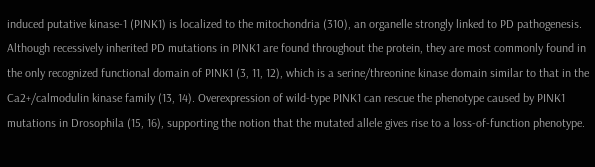induced putative kinase-1 (PINK1) is localized to the mitochondria (310), an organelle strongly linked to PD pathogenesis. Although recessively inherited PD mutations in PINK1 are found throughout the protein, they are most commonly found in the only recognized functional domain of PINK1 (3, 11, 12), which is a serine/threonine kinase domain similar to that in the Ca2+/calmodulin kinase family (13, 14). Overexpression of wild-type PINK1 can rescue the phenotype caused by PINK1 mutations in Drosophila (15, 16), supporting the notion that the mutated allele gives rise to a loss-of-function phenotype.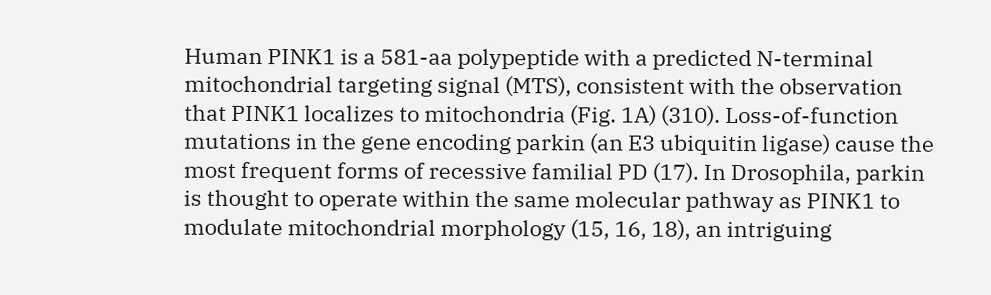Human PINK1 is a 581-aa polypeptide with a predicted N-terminal mitochondrial targeting signal (MTS), consistent with the observation that PINK1 localizes to mitochondria (Fig. 1A) (310). Loss-of-function mutations in the gene encoding parkin (an E3 ubiquitin ligase) cause the most frequent forms of recessive familial PD (17). In Drosophila, parkin is thought to operate within the same molecular pathway as PINK1 to modulate mitochondrial morphology (15, 16, 18), an intriguing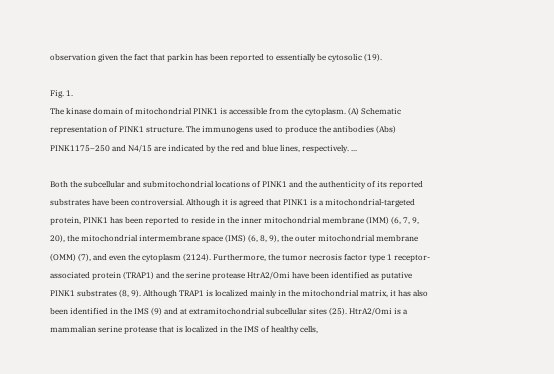observation given the fact that parkin has been reported to essentially be cytosolic (19).

Fig. 1.
The kinase domain of mitochondrial PINK1 is accessible from the cytoplasm. (A) Schematic representation of PINK1 structure. The immunogens used to produce the antibodies (Abs) PINK1175–250 and N4/15 are indicated by the red and blue lines, respectively. ...

Both the subcellular and submitochondrial locations of PINK1 and the authenticity of its reported substrates have been controversial. Although it is agreed that PINK1 is a mitochondrial-targeted protein, PINK1 has been reported to reside in the inner mitochondrial membrane (IMM) (6, 7, 9, 20), the mitochondrial intermembrane space (IMS) (6, 8, 9), the outer mitochondrial membrane (OMM) (7), and even the cytoplasm (2124). Furthermore, the tumor necrosis factor type 1 receptor-associated protein (TRAP1) and the serine protease HtrA2/Omi have been identified as putative PINK1 substrates (8, 9). Although TRAP1 is localized mainly in the mitochondrial matrix, it has also been identified in the IMS (9) and at extramitochondrial subcellular sites (25). HtrA2/Omi is a mammalian serine protease that is localized in the IMS of healthy cells,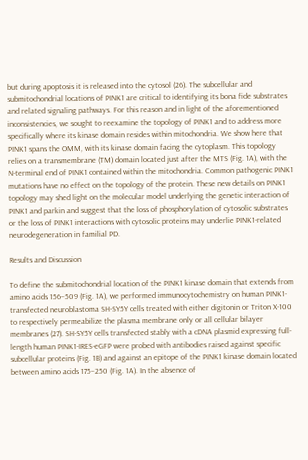but during apoptosis it is released into the cytosol (26). The subcellular and submitochondrial locations of PINK1 are critical to identifying its bona fide substrates and related signaling pathways. For this reason and in light of the aforementioned inconsistencies, we sought to reexamine the topology of PINK1 and to address more specifically where its kinase domain resides within mitochondria. We show here that PINK1 spans the OMM, with its kinase domain facing the cytoplasm. This topology relies on a transmembrane (TM) domain located just after the MTS (Fig. 1A), with the N-terminal end of PINK1 contained within the mitochondria. Common pathogenic PINK1 mutations have no effect on the topology of the protein. These new details on PINK1 topology may shed light on the molecular model underlying the genetic interaction of PINK1 and parkin and suggest that the loss of phosphorylation of cytosolic substrates or the loss of PINK1 interactions with cytosolic proteins may underlie PINK1-related neurodegeneration in familial PD.

Results and Discussion

To define the submitochondrial location of the PINK1 kinase domain that extends from amino acids 156–509 (Fig. 1A), we performed immunocytochemistry on human PINK1-transfected neuroblastoma SH-SY5Y cells treated with either digitonin or Triton X-100 to respectively permeabilize the plasma membrane only or all cellular bilayer membranes (27). SH-SY5Y cells transfected stably with a cDNA plasmid expressing full-length human PINK1-IRES-eGFP were probed with antibodies raised against specific subcellular proteins (Fig. 1B) and against an epitope of the PINK1 kinase domain located between amino acids 175–250 (Fig. 1A). In the absence of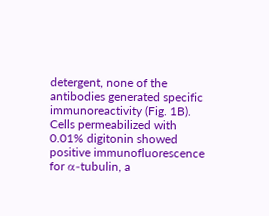detergent, none of the antibodies generated specific immunoreactivity (Fig. 1B). Cells permeabilized with 0.01% digitonin showed positive immunofluorescence for α-tubulin, a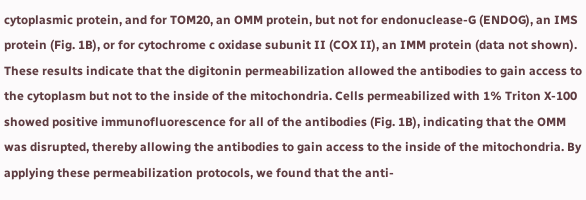cytoplasmic protein, and for TOM20, an OMM protein, but not for endonuclease-G (ENDOG), an IMS protein (Fig. 1B), or for cytochrome c oxidase subunit II (COX II), an IMM protein (data not shown). These results indicate that the digitonin permeabilization allowed the antibodies to gain access to the cytoplasm but not to the inside of the mitochondria. Cells permeabilized with 1% Triton X-100 showed positive immunofluorescence for all of the antibodies (Fig. 1B), indicating that the OMM was disrupted, thereby allowing the antibodies to gain access to the inside of the mitochondria. By applying these permeabilization protocols, we found that the anti-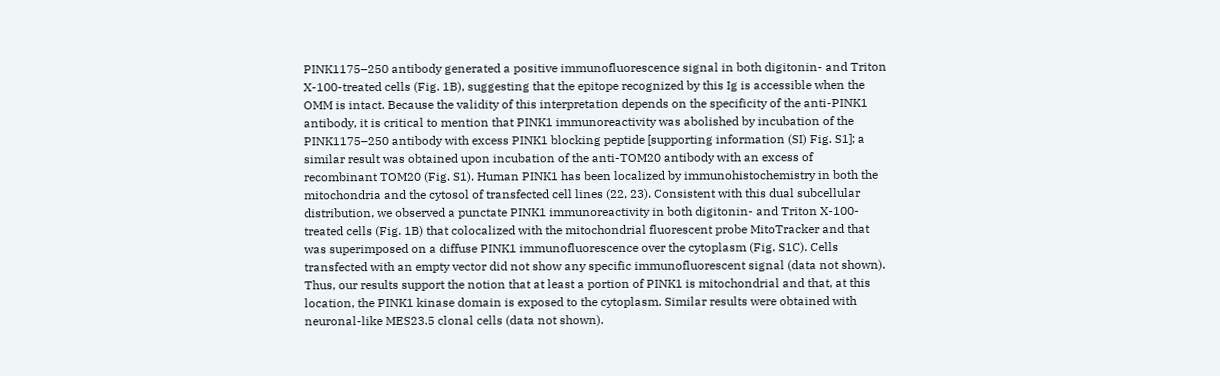PINK1175–250 antibody generated a positive immunofluorescence signal in both digitonin- and Triton X-100-treated cells (Fig. 1B), suggesting that the epitope recognized by this Ig is accessible when the OMM is intact. Because the validity of this interpretation depends on the specificity of the anti-PINK1 antibody, it is critical to mention that PINK1 immunoreactivity was abolished by incubation of the PINK1175–250 antibody with excess PINK1 blocking peptide [supporting information (SI) Fig. S1]; a similar result was obtained upon incubation of the anti-TOM20 antibody with an excess of recombinant TOM20 (Fig. S1). Human PINK1 has been localized by immunohistochemistry in both the mitochondria and the cytosol of transfected cell lines (22, 23). Consistent with this dual subcellular distribution, we observed a punctate PINK1 immunoreactivity in both digitonin- and Triton X-100-treated cells (Fig. 1B) that colocalized with the mitochondrial fluorescent probe MitoTracker and that was superimposed on a diffuse PINK1 immunofluorescence over the cytoplasm (Fig. S1C). Cells transfected with an empty vector did not show any specific immunofluorescent signal (data not shown). Thus, our results support the notion that at least a portion of PINK1 is mitochondrial and that, at this location, the PINK1 kinase domain is exposed to the cytoplasm. Similar results were obtained with neuronal-like MES23.5 clonal cells (data not shown).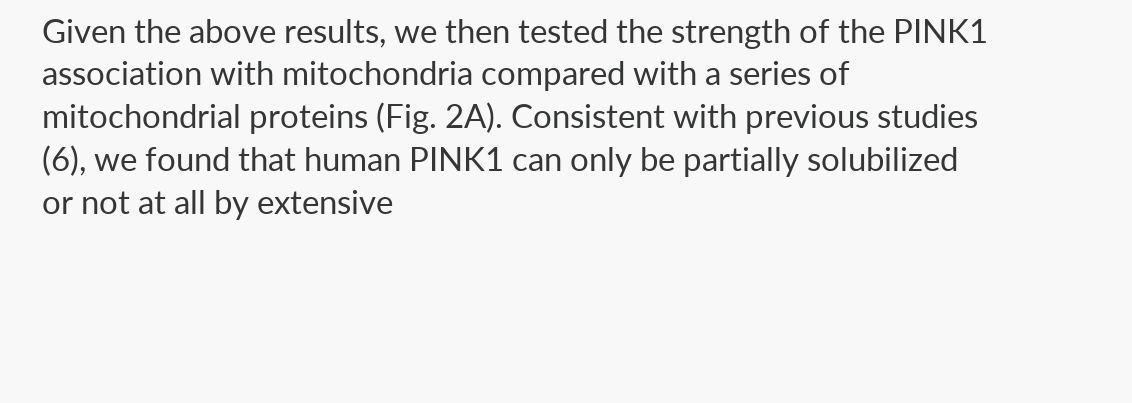Given the above results, we then tested the strength of the PINK1 association with mitochondria compared with a series of mitochondrial proteins (Fig. 2A). Consistent with previous studies (6), we found that human PINK1 can only be partially solubilized or not at all by extensive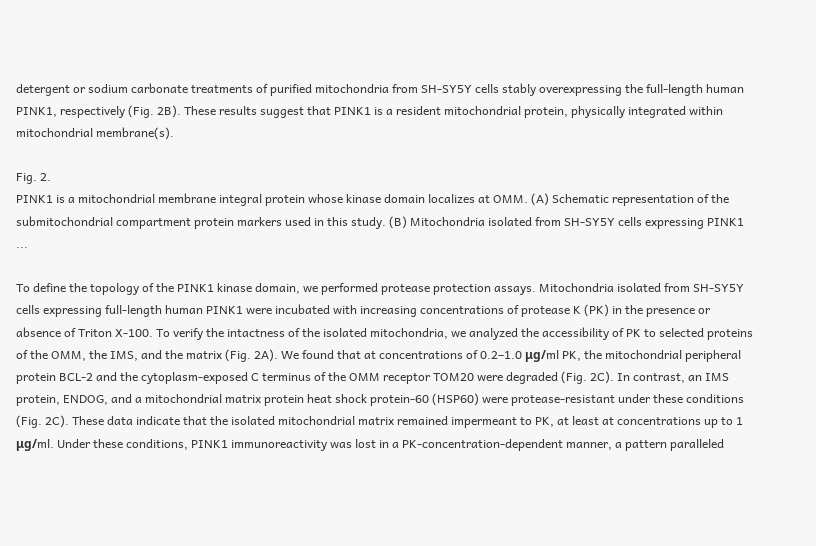detergent or sodium carbonate treatments of purified mitochondria from SH-SY5Y cells stably overexpressing the full-length human PINK1, respectively (Fig. 2B). These results suggest that PINK1 is a resident mitochondrial protein, physically integrated within mitochondrial membrane(s).

Fig. 2.
PINK1 is a mitochondrial membrane integral protein whose kinase domain localizes at OMM. (A) Schematic representation of the submitochondrial compartment protein markers used in this study. (B) Mitochondria isolated from SH-SY5Y cells expressing PINK1 ...

To define the topology of the PINK1 kinase domain, we performed protease protection assays. Mitochondria isolated from SH-SY5Y cells expressing full-length human PINK1 were incubated with increasing concentrations of protease K (PK) in the presence or absence of Triton X-100. To verify the intactness of the isolated mitochondria, we analyzed the accessibility of PK to selected proteins of the OMM, the IMS, and the matrix (Fig. 2A). We found that at concentrations of 0.2–1.0 μg/ml PK, the mitochondrial peripheral protein BCL-2 and the cytoplasm-exposed C terminus of the OMM receptor TOM20 were degraded (Fig. 2C). In contrast, an IMS protein, ENDOG, and a mitochondrial matrix protein heat shock protein-60 (HSP60) were protease-resistant under these conditions (Fig. 2C). These data indicate that the isolated mitochondrial matrix remained impermeant to PK, at least at concentrations up to 1 μg/ml. Under these conditions, PINK1 immunoreactivity was lost in a PK-concentration-dependent manner, a pattern paralleled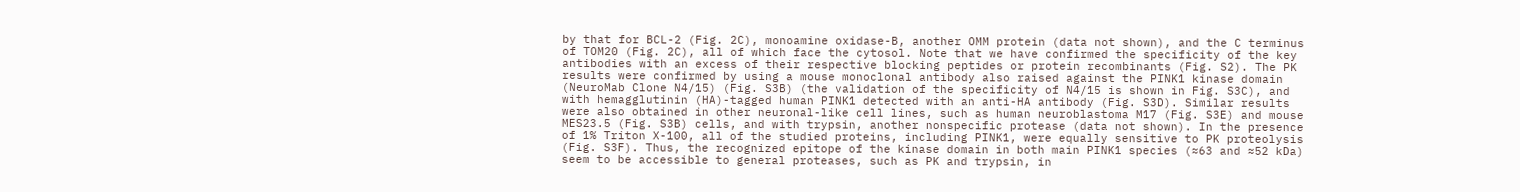by that for BCL-2 (Fig. 2C), monoamine oxidase-B, another OMM protein (data not shown), and the C terminus of TOM20 (Fig. 2C), all of which face the cytosol. Note that we have confirmed the specificity of the key antibodies with an excess of their respective blocking peptides or protein recombinants (Fig. S2). The PK results were confirmed by using a mouse monoclonal antibody also raised against the PINK1 kinase domain (NeuroMab Clone N4/15) (Fig. S3B) (the validation of the specificity of N4/15 is shown in Fig. S3C), and with hemagglutinin (HA)-tagged human PINK1 detected with an anti-HA antibody (Fig. S3D). Similar results were also obtained in other neuronal-like cell lines, such as human neuroblastoma M17 (Fig. S3E) and mouse MES23.5 (Fig. S3B) cells, and with trypsin, another nonspecific protease (data not shown). In the presence of 1% Triton X-100, all of the studied proteins, including PINK1, were equally sensitive to PK proteolysis (Fig. S3F). Thus, the recognized epitope of the kinase domain in both main PINK1 species (≈63 and ≈52 kDa) seem to be accessible to general proteases, such as PK and trypsin, in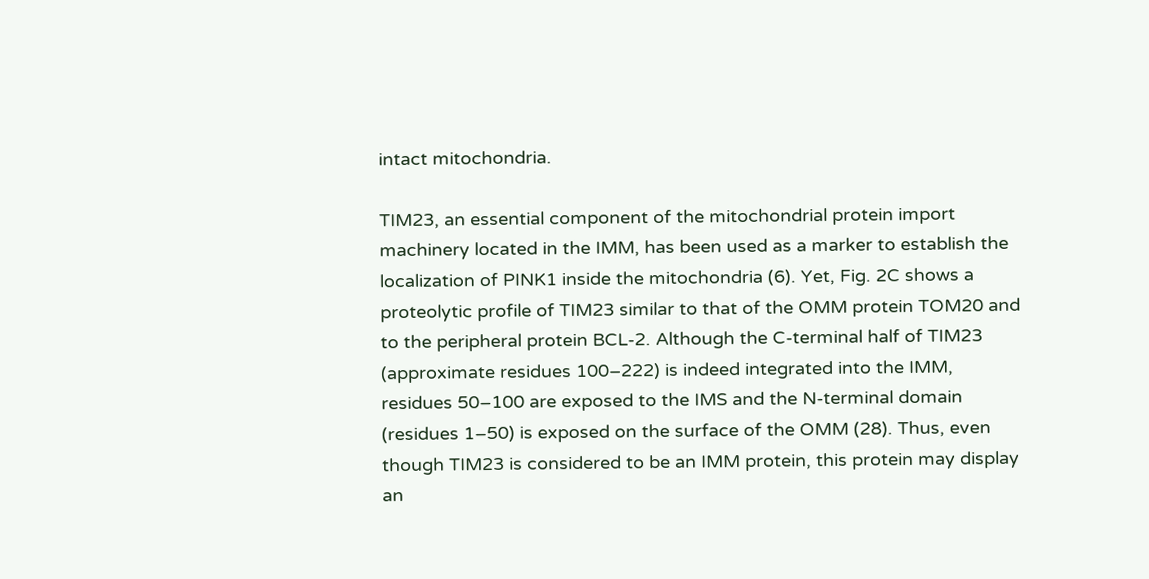intact mitochondria.

TIM23, an essential component of the mitochondrial protein import machinery located in the IMM, has been used as a marker to establish the localization of PINK1 inside the mitochondria (6). Yet, Fig. 2C shows a proteolytic profile of TIM23 similar to that of the OMM protein TOM20 and to the peripheral protein BCL-2. Although the C-terminal half of TIM23 (approximate residues 100–222) is indeed integrated into the IMM, residues 50–100 are exposed to the IMS and the N-terminal domain (residues 1–50) is exposed on the surface of the OMM (28). Thus, even though TIM23 is considered to be an IMM protein, this protein may display an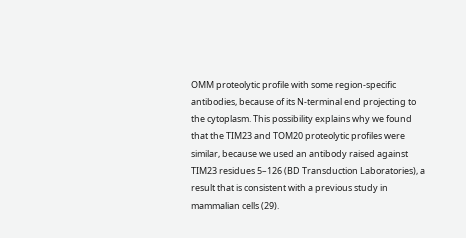OMM proteolytic profile with some region-specific antibodies, because of its N-terminal end projecting to the cytoplasm. This possibility explains why we found that the TIM23 and TOM20 proteolytic profiles were similar, because we used an antibody raised against TIM23 residues 5–126 (BD Transduction Laboratories), a result that is consistent with a previous study in mammalian cells (29).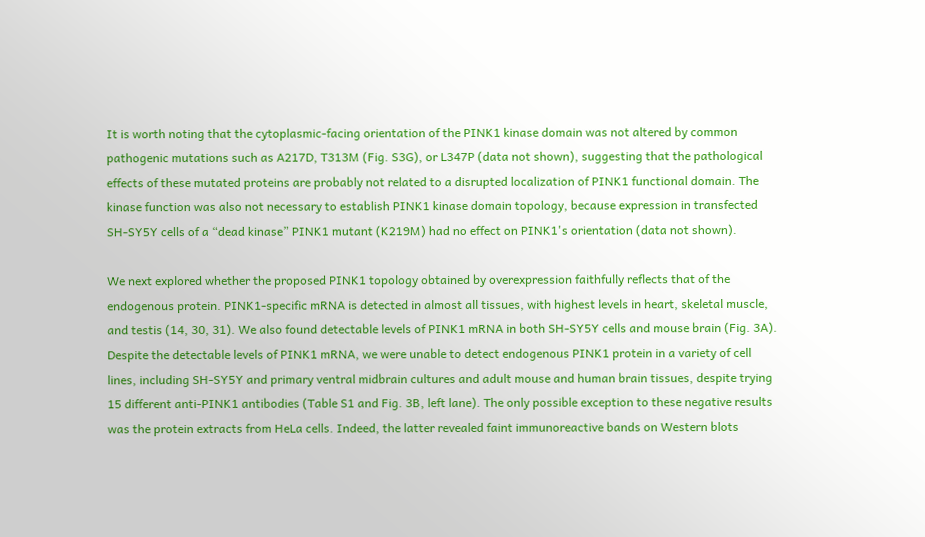It is worth noting that the cytoplasmic-facing orientation of the PINK1 kinase domain was not altered by common pathogenic mutations such as A217D, T313M (Fig. S3G), or L347P (data not shown), suggesting that the pathological effects of these mutated proteins are probably not related to a disrupted localization of PINK1 functional domain. The kinase function was also not necessary to establish PINK1 kinase domain topology, because expression in transfected SH-SY5Y cells of a “dead kinase” PINK1 mutant (K219M) had no effect on PINK1's orientation (data not shown).

We next explored whether the proposed PINK1 topology obtained by overexpression faithfully reflects that of the endogenous protein. PINK1-specific mRNA is detected in almost all tissues, with highest levels in heart, skeletal muscle, and testis (14, 30, 31). We also found detectable levels of PINK1 mRNA in both SH-SY5Y cells and mouse brain (Fig. 3A). Despite the detectable levels of PINK1 mRNA, we were unable to detect endogenous PINK1 protein in a variety of cell lines, including SH-SY5Y and primary ventral midbrain cultures and adult mouse and human brain tissues, despite trying 15 different anti-PINK1 antibodies (Table S1 and Fig. 3B, left lane). The only possible exception to these negative results was the protein extracts from HeLa cells. Indeed, the latter revealed faint immunoreactive bands on Western blots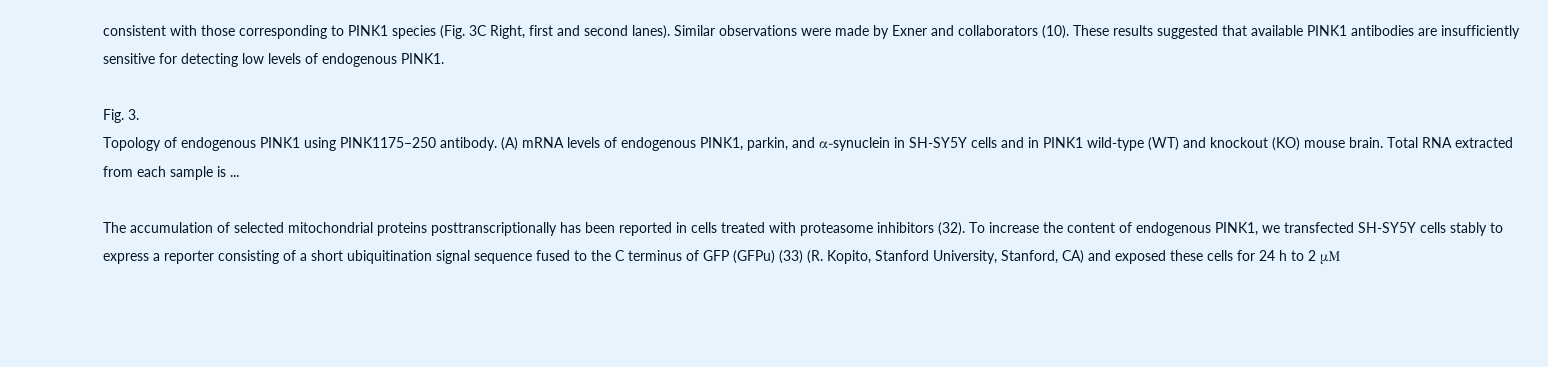consistent with those corresponding to PINK1 species (Fig. 3C Right, first and second lanes). Similar observations were made by Exner and collaborators (10). These results suggested that available PINK1 antibodies are insufficiently sensitive for detecting low levels of endogenous PINK1.

Fig. 3.
Topology of endogenous PINK1 using PINK1175–250 antibody. (A) mRNA levels of endogenous PINK1, parkin, and α-synuclein in SH-SY5Y cells and in PINK1 wild-type (WT) and knockout (KO) mouse brain. Total RNA extracted from each sample is ...

The accumulation of selected mitochondrial proteins posttranscriptionally has been reported in cells treated with proteasome inhibitors (32). To increase the content of endogenous PINK1, we transfected SH-SY5Y cells stably to express a reporter consisting of a short ubiquitination signal sequence fused to the C terminus of GFP (GFPu) (33) (R. Kopito, Stanford University, Stanford, CA) and exposed these cells for 24 h to 2 μM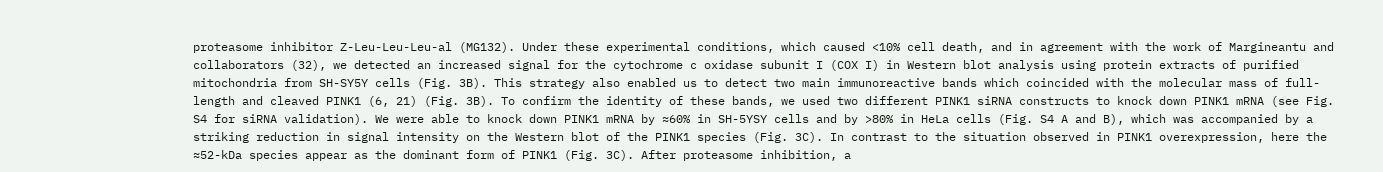proteasome inhibitor Z-Leu-Leu-Leu-al (MG132). Under these experimental conditions, which caused <10% cell death, and in agreement with the work of Margineantu and collaborators (32), we detected an increased signal for the cytochrome c oxidase subunit I (COX I) in Western blot analysis using protein extracts of purified mitochondria from SH-SY5Y cells (Fig. 3B). This strategy also enabled us to detect two main immunoreactive bands which coincided with the molecular mass of full-length and cleaved PINK1 (6, 21) (Fig. 3B). To confirm the identity of these bands, we used two different PINK1 siRNA constructs to knock down PINK1 mRNA (see Fig. S4 for siRNA validation). We were able to knock down PINK1 mRNA by ≈60% in SH-5YSY cells and by >80% in HeLa cells (Fig. S4 A and B), which was accompanied by a striking reduction in signal intensity on the Western blot of the PINK1 species (Fig. 3C). In contrast to the situation observed in PINK1 overexpression, here the ≈52-kDa species appear as the dominant form of PINK1 (Fig. 3C). After proteasome inhibition, a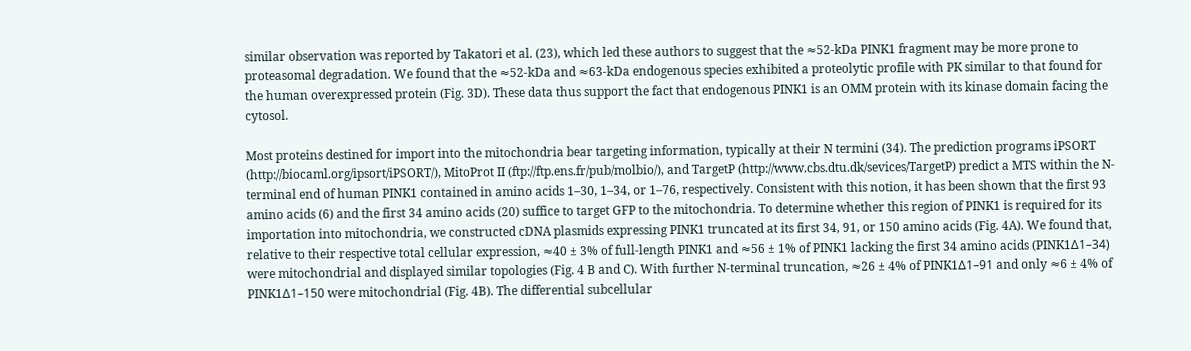similar observation was reported by Takatori et al. (23), which led these authors to suggest that the ≈52-kDa PINK1 fragment may be more prone to proteasomal degradation. We found that the ≈52-kDa and ≈63-kDa endogenous species exhibited a proteolytic profile with PK similar to that found for the human overexpressed protein (Fig. 3D). These data thus support the fact that endogenous PINK1 is an OMM protein with its kinase domain facing the cytosol.

Most proteins destined for import into the mitochondria bear targeting information, typically at their N termini (34). The prediction programs iPSORT (http://biocaml.org/ipsort/iPSORT/), MitoProt II (ftp://ftp.ens.fr/pub/molbio/), and TargetP (http://www.cbs.dtu.dk/sevices/TargetP) predict a MTS within the N-terminal end of human PINK1 contained in amino acids 1–30, 1–34, or 1–76, respectively. Consistent with this notion, it has been shown that the first 93 amino acids (6) and the first 34 amino acids (20) suffice to target GFP to the mitochondria. To determine whether this region of PINK1 is required for its importation into mitochondria, we constructed cDNA plasmids expressing PINK1 truncated at its first 34, 91, or 150 amino acids (Fig. 4A). We found that, relative to their respective total cellular expression, ≈40 ± 3% of full-length PINK1 and ≈56 ± 1% of PINK1 lacking the first 34 amino acids (PINK1Δ1–34) were mitochondrial and displayed similar topologies (Fig. 4 B and C). With further N-terminal truncation, ≈26 ± 4% of PINK1Δ1–91 and only ≈6 ± 4% of PINK1Δ1–150 were mitochondrial (Fig. 4B). The differential subcellular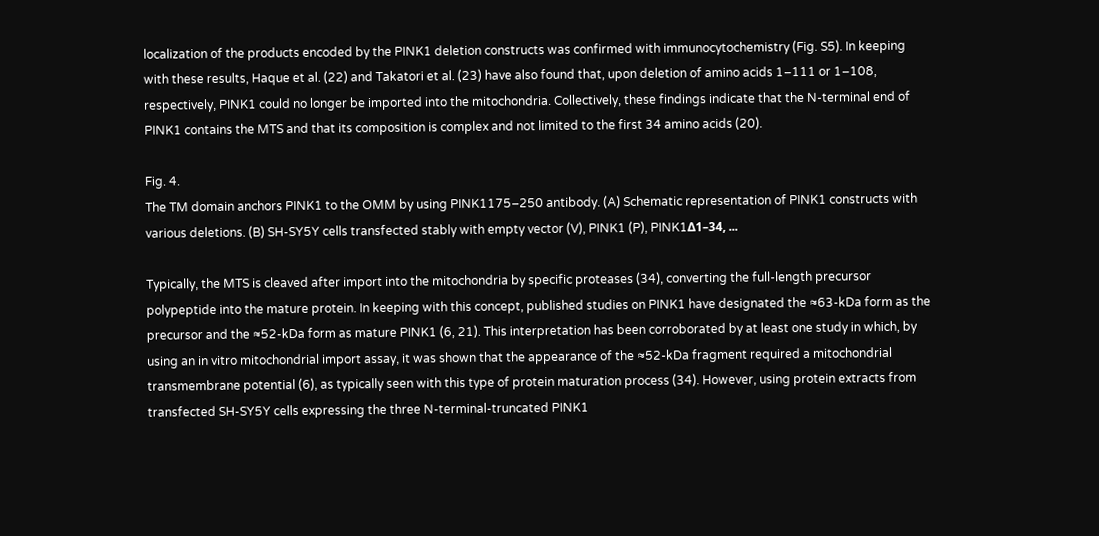localization of the products encoded by the PINK1 deletion constructs was confirmed with immunocytochemistry (Fig. S5). In keeping with these results, Haque et al. (22) and Takatori et al. (23) have also found that, upon deletion of amino acids 1–111 or 1–108, respectively, PINK1 could no longer be imported into the mitochondria. Collectively, these findings indicate that the N-terminal end of PINK1 contains the MTS and that its composition is complex and not limited to the first 34 amino acids (20).

Fig. 4.
The TM domain anchors PINK1 to the OMM by using PINK1175–250 antibody. (A) Schematic representation of PINK1 constructs with various deletions. (B) SH-SY5Y cells transfected stably with empty vector (V), PINK1 (P), PINK1Δ1–34, ...

Typically, the MTS is cleaved after import into the mitochondria by specific proteases (34), converting the full-length precursor polypeptide into the mature protein. In keeping with this concept, published studies on PINK1 have designated the ≈63-kDa form as the precursor and the ≈52-kDa form as mature PINK1 (6, 21). This interpretation has been corroborated by at least one study in which, by using an in vitro mitochondrial import assay, it was shown that the appearance of the ≈52-kDa fragment required a mitochondrial transmembrane potential (6), as typically seen with this type of protein maturation process (34). However, using protein extracts from transfected SH-SY5Y cells expressing the three N-terminal-truncated PINK1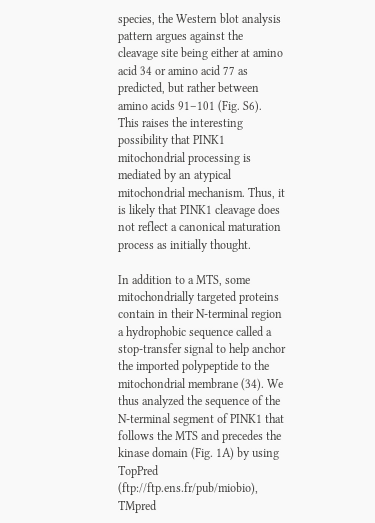species, the Western blot analysis pattern argues against the cleavage site being either at amino acid 34 or amino acid 77 as predicted, but rather between amino acids 91–101 (Fig. S6). This raises the interesting possibility that PINK1 mitochondrial processing is mediated by an atypical mitochondrial mechanism. Thus, it is likely that PINK1 cleavage does not reflect a canonical maturation process as initially thought.

In addition to a MTS, some mitochondrially targeted proteins contain in their N-terminal region a hydrophobic sequence called a stop-transfer signal to help anchor the imported polypeptide to the mitochondrial membrane (34). We thus analyzed the sequence of the N-terminal segment of PINK1 that follows the MTS and precedes the kinase domain (Fig. 1A) by using TopPred (ftp://ftp.ens.fr/pub/miobio), TMpred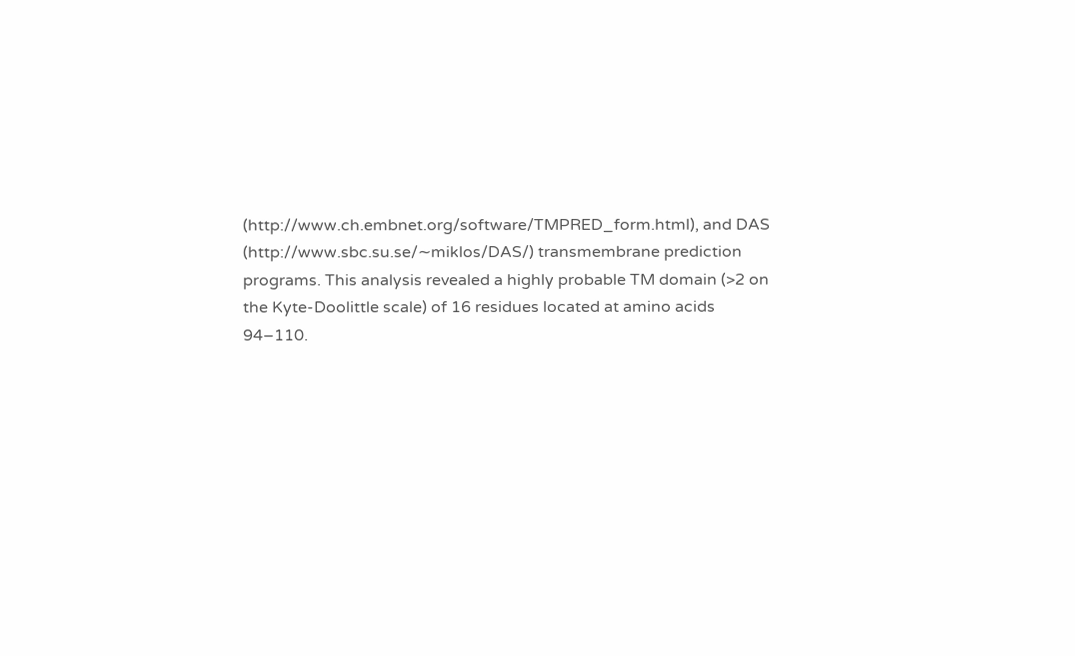(http://www.ch.embnet.org/software/TMPRED_form.html), and DAS (http://www.sbc.su.se/∼miklos/DAS/) transmembrane prediction programs. This analysis revealed a highly probable TM domain (>2 on the Kyte-Doolittle scale) of 16 residues located at amino acids 94–110.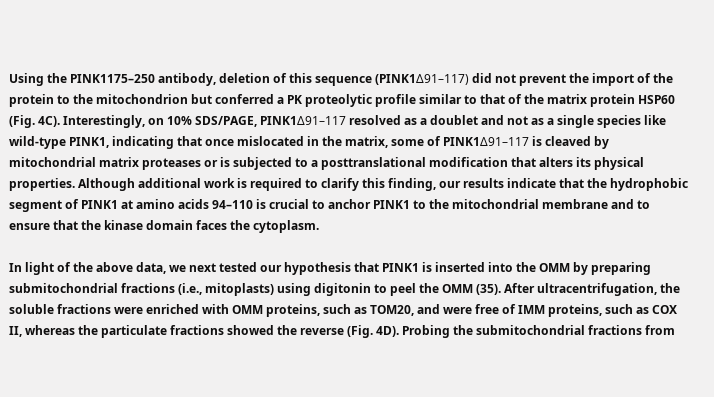Using the PINK1175–250 antibody, deletion of this sequence (PINK1Δ91–117) did not prevent the import of the protein to the mitochondrion but conferred a PK proteolytic profile similar to that of the matrix protein HSP60 (Fig. 4C). Interestingly, on 10% SDS/PAGE, PINK1Δ91–117 resolved as a doublet and not as a single species like wild-type PINK1, indicating that once mislocated in the matrix, some of PINK1Δ91–117 is cleaved by mitochondrial matrix proteases or is subjected to a posttranslational modification that alters its physical properties. Although additional work is required to clarify this finding, our results indicate that the hydrophobic segment of PINK1 at amino acids 94–110 is crucial to anchor PINK1 to the mitochondrial membrane and to ensure that the kinase domain faces the cytoplasm.

In light of the above data, we next tested our hypothesis that PINK1 is inserted into the OMM by preparing submitochondrial fractions (i.e., mitoplasts) using digitonin to peel the OMM (35). After ultracentrifugation, the soluble fractions were enriched with OMM proteins, such as TOM20, and were free of IMM proteins, such as COX II, whereas the particulate fractions showed the reverse (Fig. 4D). Probing the submitochondrial fractions from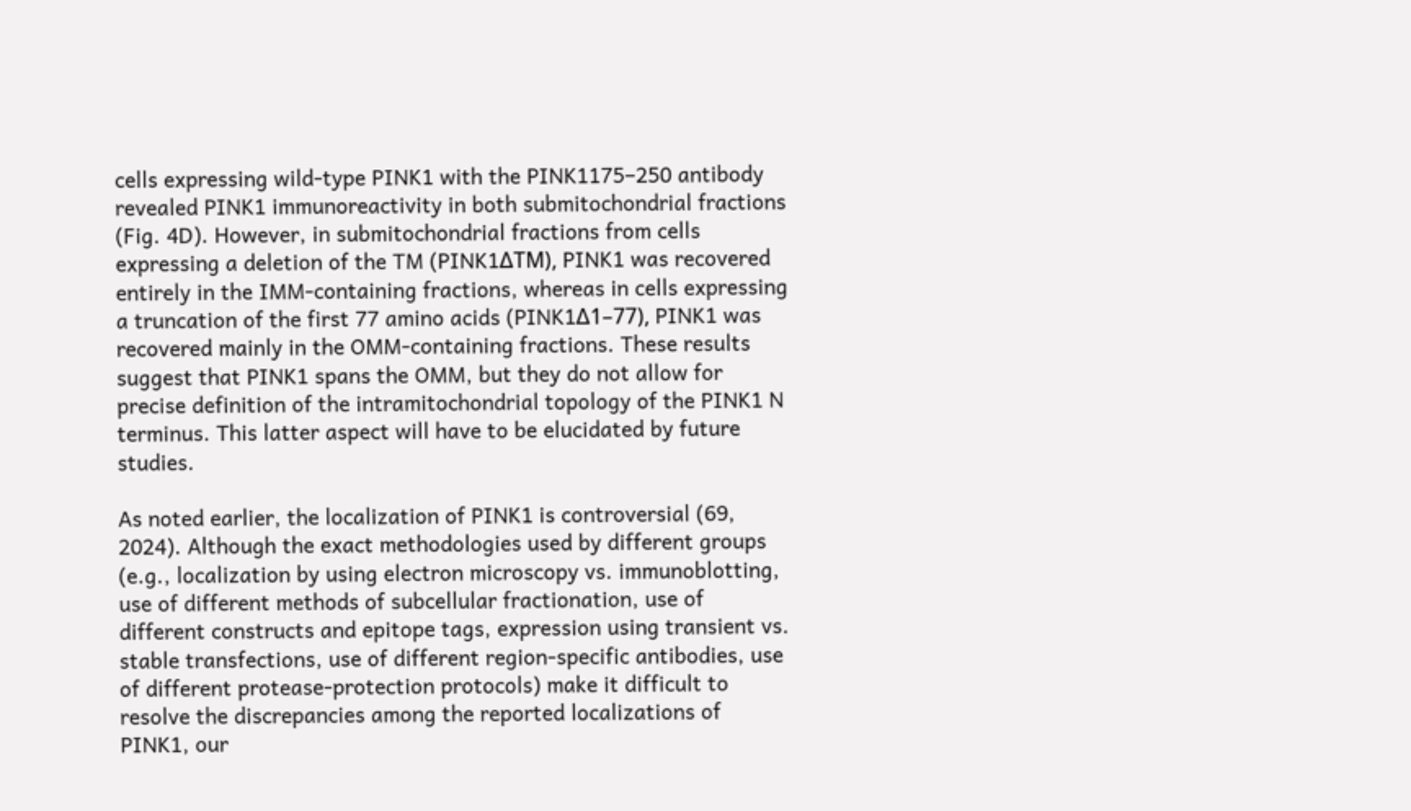cells expressing wild-type PINK1 with the PINK1175–250 antibody revealed PINK1 immunoreactivity in both submitochondrial fractions (Fig. 4D). However, in submitochondrial fractions from cells expressing a deletion of the TM (PINK1ΔTM), PINK1 was recovered entirely in the IMM-containing fractions, whereas in cells expressing a truncation of the first 77 amino acids (PINK1Δ1–77), PINK1 was recovered mainly in the OMM-containing fractions. These results suggest that PINK1 spans the OMM, but they do not allow for precise definition of the intramitochondrial topology of the PINK1 N terminus. This latter aspect will have to be elucidated by future studies.

As noted earlier, the localization of PINK1 is controversial (69, 2024). Although the exact methodologies used by different groups (e.g., localization by using electron microscopy vs. immunoblotting, use of different methods of subcellular fractionation, use of different constructs and epitope tags, expression using transient vs. stable transfections, use of different region-specific antibodies, use of different protease-protection protocols) make it difficult to resolve the discrepancies among the reported localizations of PINK1, our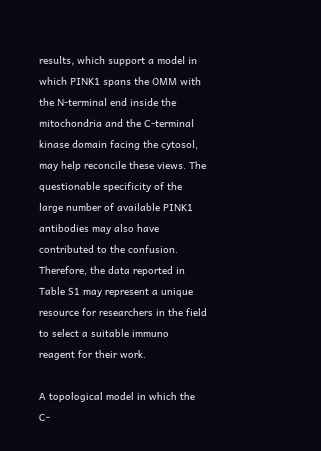results, which support a model in which PINK1 spans the OMM with the N-terminal end inside the mitochondria and the C-terminal kinase domain facing the cytosol, may help reconcile these views. The questionable specificity of the large number of available PINK1 antibodies may also have contributed to the confusion. Therefore, the data reported in Table S1 may represent a unique resource for researchers in the field to select a suitable immuno reagent for their work.

A topological model in which the C-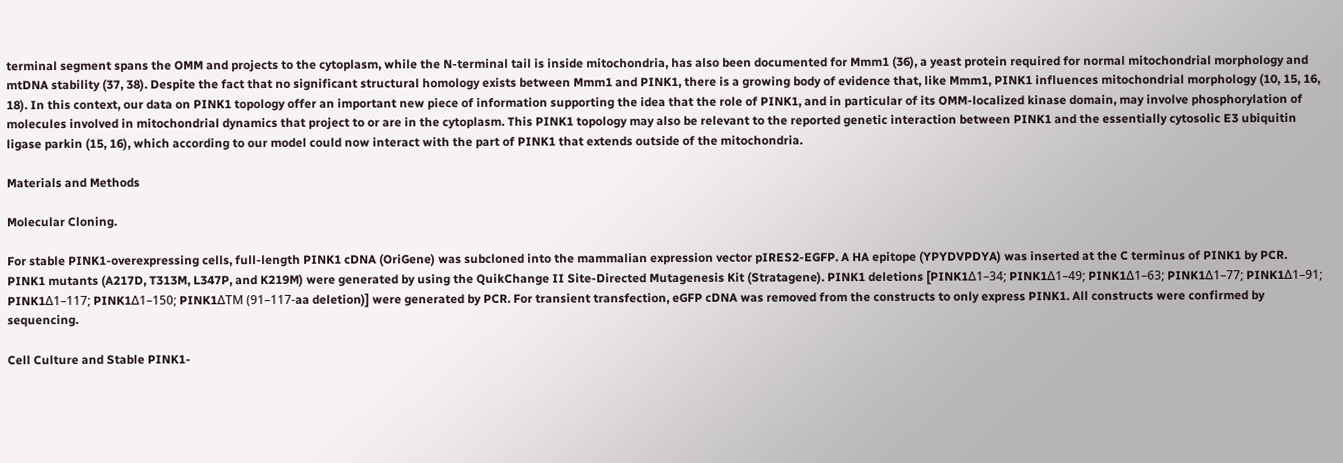terminal segment spans the OMM and projects to the cytoplasm, while the N-terminal tail is inside mitochondria, has also been documented for Mmm1 (36), a yeast protein required for normal mitochondrial morphology and mtDNA stability (37, 38). Despite the fact that no significant structural homology exists between Mmm1 and PINK1, there is a growing body of evidence that, like Mmm1, PINK1 influences mitochondrial morphology (10, 15, 16, 18). In this context, our data on PINK1 topology offer an important new piece of information supporting the idea that the role of PINK1, and in particular of its OMM-localized kinase domain, may involve phosphorylation of molecules involved in mitochondrial dynamics that project to or are in the cytoplasm. This PINK1 topology may also be relevant to the reported genetic interaction between PINK1 and the essentially cytosolic E3 ubiquitin ligase parkin (15, 16), which according to our model could now interact with the part of PINK1 that extends outside of the mitochondria.

Materials and Methods

Molecular Cloning.

For stable PINK1-overexpressing cells, full-length PINK1 cDNA (OriGene) was subcloned into the mammalian expression vector pIRES2-EGFP. A HA epitope (YPYDVPDYA) was inserted at the C terminus of PINK1 by PCR. PINK1 mutants (A217D, T313M, L347P, and K219M) were generated by using the QuikChange II Site-Directed Mutagenesis Kit (Stratagene). PINK1 deletions [PINK1Δ1–34; PINK1Δ1–49; PINK1Δ1–63; PINK1Δ1–77; PINK1Δ1–91; PINK1Δ1–117; PINK1Δ1–150; PINK1ΔTM (91–117-aa deletion)] were generated by PCR. For transient transfection, eGFP cDNA was removed from the constructs to only express PINK1. All constructs were confirmed by sequencing.

Cell Culture and Stable PINK1-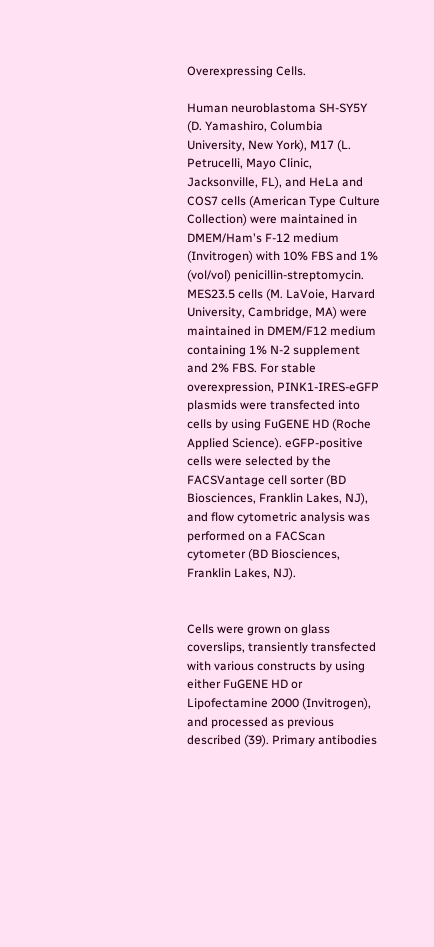Overexpressing Cells.

Human neuroblastoma SH-SY5Y (D. Yamashiro, Columbia University, New York), M17 (L. Petrucelli, Mayo Clinic, Jacksonville, FL), and HeLa and COS7 cells (American Type Culture Collection) were maintained in DMEM/Ham's F-12 medium (Invitrogen) with 10% FBS and 1% (vol/vol) penicillin-streptomycin. MES23.5 cells (M. LaVoie, Harvard University, Cambridge, MA) were maintained in DMEM/F12 medium containing 1% N-2 supplement and 2% FBS. For stable overexpression, PINK1-IRES-eGFP plasmids were transfected into cells by using FuGENE HD (Roche Applied Science). eGFP-positive cells were selected by the FACSVantage cell sorter (BD Biosciences, Franklin Lakes, NJ), and flow cytometric analysis was performed on a FACScan cytometer (BD Biosciences, Franklin Lakes, NJ).


Cells were grown on glass coverslips, transiently transfected with various constructs by using either FuGENE HD or Lipofectamine 2000 (Invitrogen), and processed as previous described (39). Primary antibodies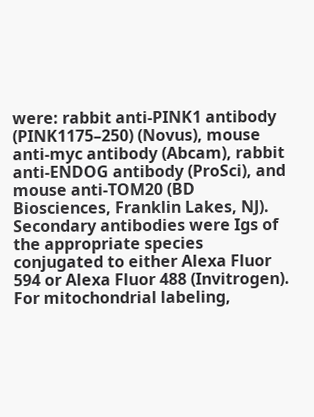were: rabbit anti-PINK1 antibody (PINK1175–250) (Novus), mouse anti-myc antibody (Abcam), rabbit anti-ENDOG antibody (ProSci), and mouse anti-TOM20 (BD Biosciences, Franklin Lakes, NJ). Secondary antibodies were Igs of the appropriate species conjugated to either Alexa Fluor 594 or Alexa Fluor 488 (Invitrogen). For mitochondrial labeling,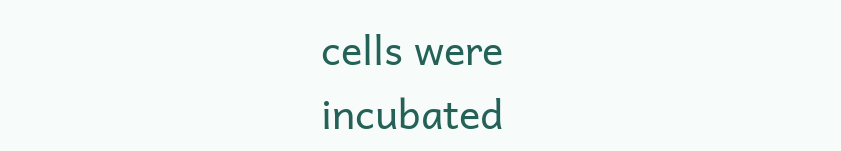cells were incubated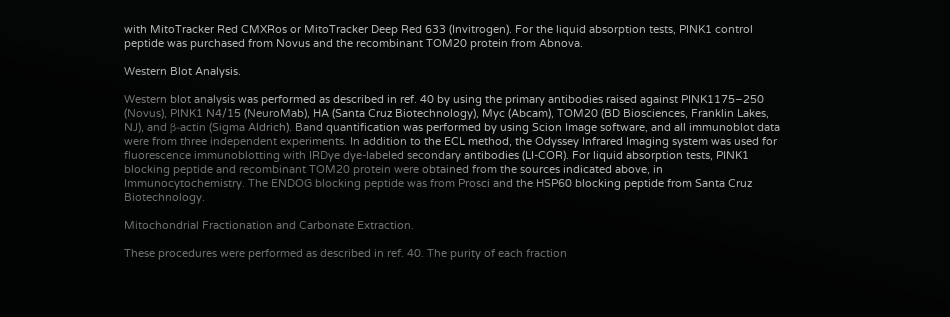with MitoTracker Red CMXRos or MitoTracker Deep Red 633 (Invitrogen). For the liquid absorption tests, PINK1 control peptide was purchased from Novus and the recombinant TOM20 protein from Abnova.

Western Blot Analysis.

Western blot analysis was performed as described in ref. 40 by using the primary antibodies raised against PINK1175–250 (Novus), PINK1 N4/15 (NeuroMab), HA (Santa Cruz Biotechnology), Myc (Abcam), TOM20 (BD Biosciences, Franklin Lakes, NJ), and β-actin (Sigma Aldrich). Band quantification was performed by using Scion Image software, and all immunoblot data were from three independent experiments. In addition to the ECL method, the Odyssey Infrared Imaging system was used for fluorescence immunoblotting with IRDye dye-labeled secondary antibodies (LI-COR). For liquid absorption tests, PINK1 blocking peptide and recombinant TOM20 protein were obtained from the sources indicated above, in Immunocytochemistry. The ENDOG blocking peptide was from Prosci and the HSP60 blocking peptide from Santa Cruz Biotechnology.

Mitochondrial Fractionation and Carbonate Extraction.

These procedures were performed as described in ref. 40. The purity of each fraction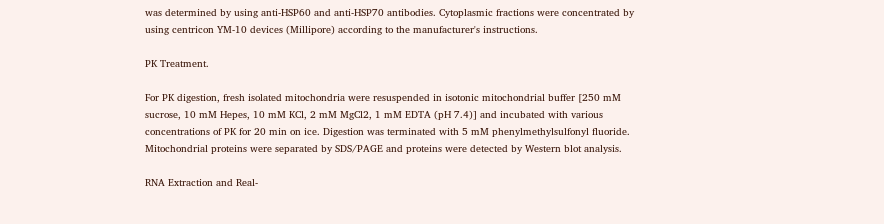was determined by using anti-HSP60 and anti-HSP70 antibodies. Cytoplasmic fractions were concentrated by using centricon YM-10 devices (Millipore) according to the manufacturer's instructions.

PK Treatment.

For PK digestion, fresh isolated mitochondria were resuspended in isotonic mitochondrial buffer [250 mM sucrose, 10 mM Hepes, 10 mM KCl, 2 mM MgCl2, 1 mM EDTA (pH 7.4)] and incubated with various concentrations of PK for 20 min on ice. Digestion was terminated with 5 mM phenylmethylsulfonyl fluoride. Mitochondrial proteins were separated by SDS/PAGE and proteins were detected by Western blot analysis.

RNA Extraction and Real-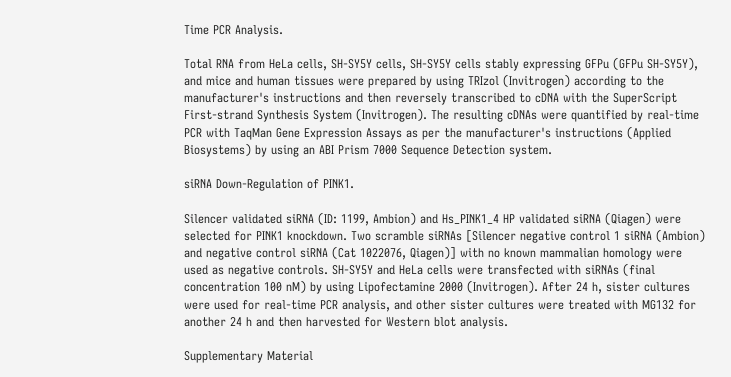Time PCR Analysis.

Total RNA from HeLa cells, SH-SY5Y cells, SH-SY5Y cells stably expressing GFPu (GFPu SH-SY5Y), and mice and human tissues were prepared by using TRIzol (Invitrogen) according to the manufacturer's instructions and then reversely transcribed to cDNA with the SuperScript First-strand Synthesis System (Invitrogen). The resulting cDNAs were quantified by real-time PCR with TaqMan Gene Expression Assays as per the manufacturer's instructions (Applied Biosystems) by using an ABI Prism 7000 Sequence Detection system.

siRNA Down-Regulation of PINK1.

Silencer validated siRNA (ID: 1199, Ambion) and Hs_PINK1_4 HP validated siRNA (Qiagen) were selected for PINK1 knockdown. Two scramble siRNAs [Silencer negative control 1 siRNA (Ambion) and negative control siRNA (Cat 1022076, Qiagen)] with no known mammalian homology were used as negative controls. SH-SY5Y and HeLa cells were transfected with siRNAs (final concentration 100 nM) by using Lipofectamine 2000 (Invitrogen). After 24 h, sister cultures were used for real-time PCR analysis, and other sister cultures were treated with MG132 for another 24 h and then harvested for Western blot analysis.

Supplementary Material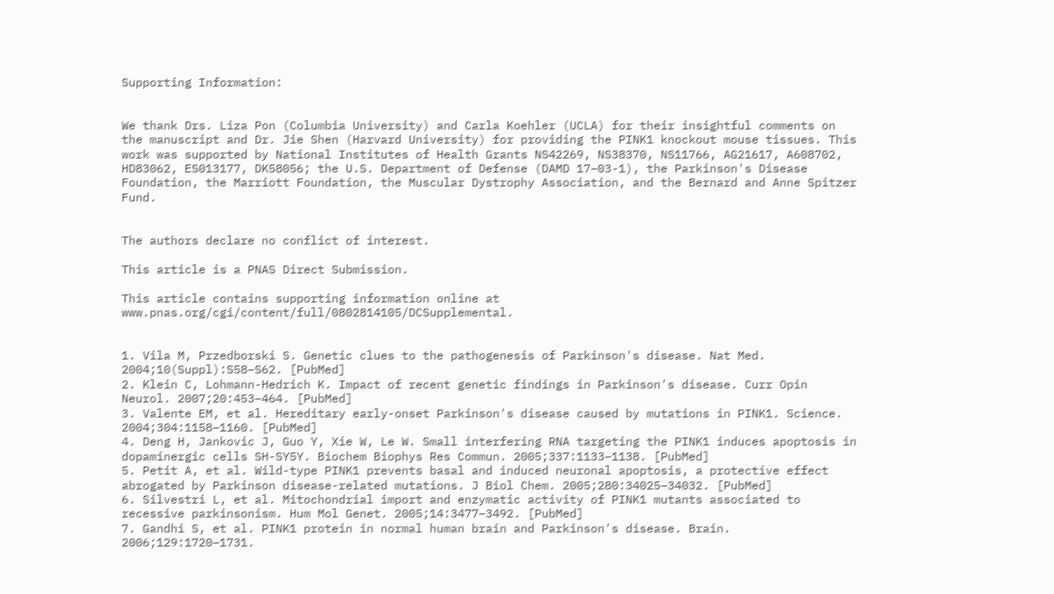Supporting Information:


We thank Drs. Liza Pon (Columbia University) and Carla Koehler (UCLA) for their insightful comments on the manuscript and Dr. Jie Shen (Harvard University) for providing the PINK1 knockout mouse tissues. This work was supported by National Institutes of Health Grants NS42269, NS38370, NS11766, AG21617, A608702, HD83062, ES013177, DK58056; the U.S. Department of Defense (DAMD 17–03-1), the Parkinson's Disease Foundation, the Marriott Foundation, the Muscular Dystrophy Association, and the Bernard and Anne Spitzer Fund.


The authors declare no conflict of interest.

This article is a PNAS Direct Submission.

This article contains supporting information online at www.pnas.org/cgi/content/full/0802814105/DCSupplemental.


1. Vila M, Przedborski S. Genetic clues to the pathogenesis of Parkinson's disease. Nat Med. 2004;10(Suppl):S58–S62. [PubMed]
2. Klein C, Lohmann-Hedrich K. Impact of recent genetic findings in Parkinson's disease. Curr Opin Neurol. 2007;20:453–464. [PubMed]
3. Valente EM, et al. Hereditary early-onset Parkinson's disease caused by mutations in PINK1. Science. 2004;304:1158–1160. [PubMed]
4. Deng H, Jankovic J, Guo Y, Xie W, Le W. Small interfering RNA targeting the PINK1 induces apoptosis in dopaminergic cells SH-SY5Y. Biochem Biophys Res Commun. 2005;337:1133–1138. [PubMed]
5. Petit A, et al. Wild-type PINK1 prevents basal and induced neuronal apoptosis, a protective effect abrogated by Parkinson disease-related mutations. J Biol Chem. 2005;280:34025–34032. [PubMed]
6. Silvestri L, et al. Mitochondrial import and enzymatic activity of PINK1 mutants associated to recessive parkinsonism. Hum Mol Genet. 2005;14:3477–3492. [PubMed]
7. Gandhi S, et al. PINK1 protein in normal human brain and Parkinson's disease. Brain. 2006;129:1720–1731.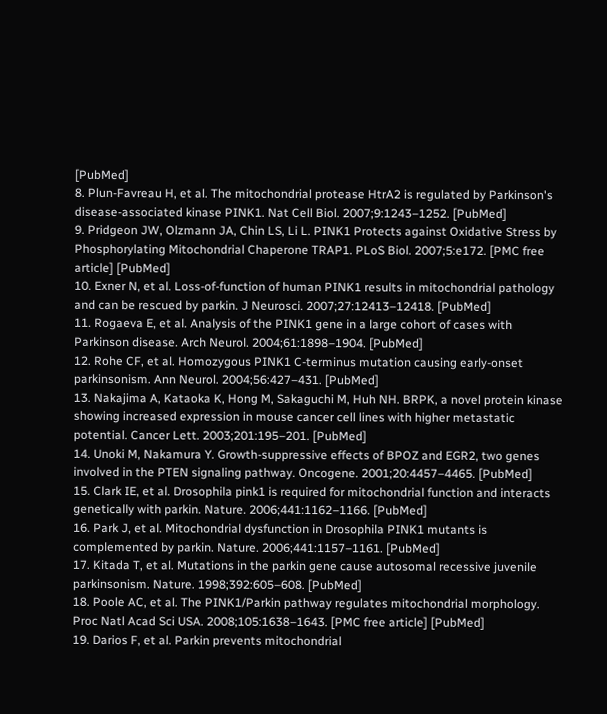[PubMed]
8. Plun-Favreau H, et al. The mitochondrial protease HtrA2 is regulated by Parkinson's disease-associated kinase PINK1. Nat Cell Biol. 2007;9:1243–1252. [PubMed]
9. Pridgeon JW, Olzmann JA, Chin LS, Li L. PINK1 Protects against Oxidative Stress by Phosphorylating Mitochondrial Chaperone TRAP1. PLoS Biol. 2007;5:e172. [PMC free article] [PubMed]
10. Exner N, et al. Loss-of-function of human PINK1 results in mitochondrial pathology and can be rescued by parkin. J Neurosci. 2007;27:12413–12418. [PubMed]
11. Rogaeva E, et al. Analysis of the PINK1 gene in a large cohort of cases with Parkinson disease. Arch Neurol. 2004;61:1898–1904. [PubMed]
12. Rohe CF, et al. Homozygous PINK1 C-terminus mutation causing early-onset parkinsonism. Ann Neurol. 2004;56:427–431. [PubMed]
13. Nakajima A, Kataoka K, Hong M, Sakaguchi M, Huh NH. BRPK, a novel protein kinase showing increased expression in mouse cancer cell lines with higher metastatic potential. Cancer Lett. 2003;201:195–201. [PubMed]
14. Unoki M, Nakamura Y. Growth-suppressive effects of BPOZ and EGR2, two genes involved in the PTEN signaling pathway. Oncogene. 2001;20:4457–4465. [PubMed]
15. Clark IE, et al. Drosophila pink1 is required for mitochondrial function and interacts genetically with parkin. Nature. 2006;441:1162–1166. [PubMed]
16. Park J, et al. Mitochondrial dysfunction in Drosophila PINK1 mutants is complemented by parkin. Nature. 2006;441:1157–1161. [PubMed]
17. Kitada T, et al. Mutations in the parkin gene cause autosomal recessive juvenile parkinsonism. Nature. 1998;392:605–608. [PubMed]
18. Poole AC, et al. The PINK1/Parkin pathway regulates mitochondrial morphology. Proc Natl Acad Sci USA. 2008;105:1638–1643. [PMC free article] [PubMed]
19. Darios F, et al. Parkin prevents mitochondrial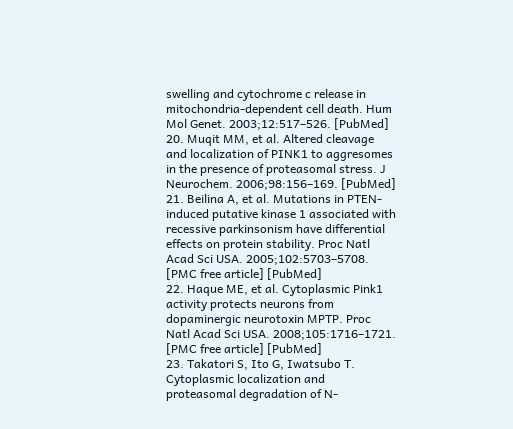swelling and cytochrome c release in mitochondria-dependent cell death. Hum Mol Genet. 2003;12:517–526. [PubMed]
20. Muqit MM, et al. Altered cleavage and localization of PINK1 to aggresomes in the presence of proteasomal stress. J Neurochem. 2006;98:156–169. [PubMed]
21. Beilina A, et al. Mutations in PTEN-induced putative kinase 1 associated with recessive parkinsonism have differential effects on protein stability. Proc Natl Acad Sci USA. 2005;102:5703–5708. [PMC free article] [PubMed]
22. Haque ME, et al. Cytoplasmic Pink1 activity protects neurons from dopaminergic neurotoxin MPTP. Proc Natl Acad Sci USA. 2008;105:1716–1721. [PMC free article] [PubMed]
23. Takatori S, Ito G, Iwatsubo T. Cytoplasmic localization and proteasomal degradation of N-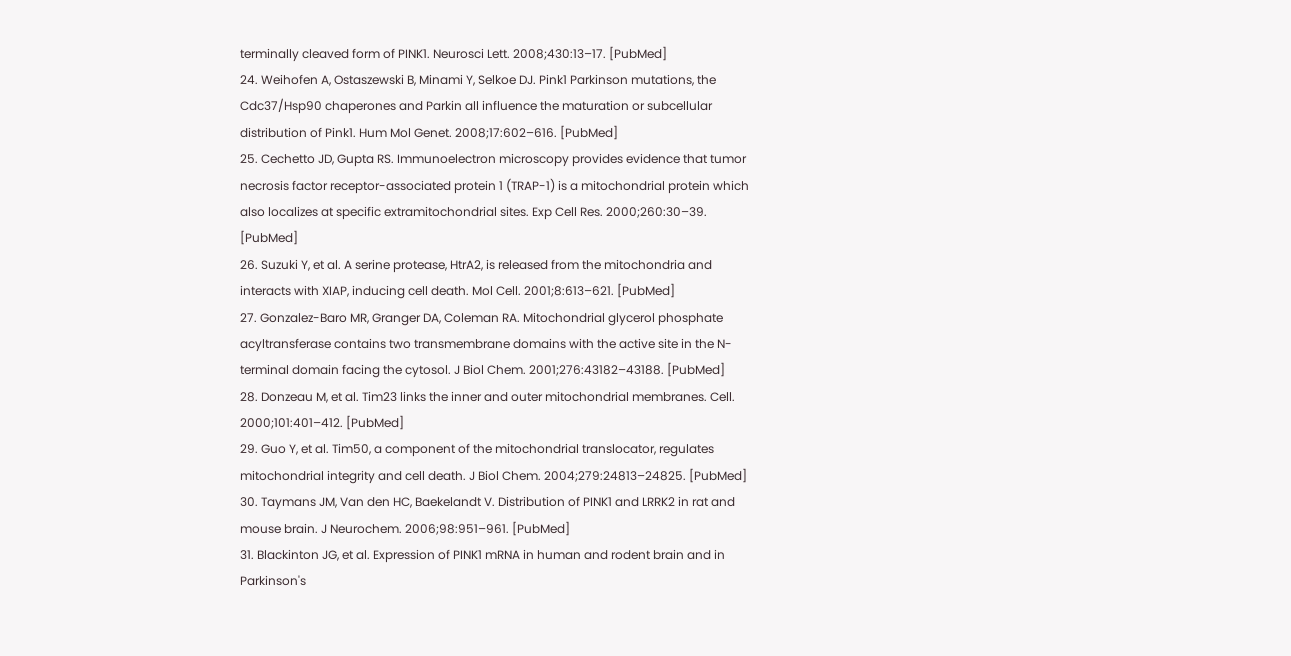terminally cleaved form of PINK1. Neurosci Lett. 2008;430:13–17. [PubMed]
24. Weihofen A, Ostaszewski B, Minami Y, Selkoe DJ. Pink1 Parkinson mutations, the Cdc37/Hsp90 chaperones and Parkin all influence the maturation or subcellular distribution of Pink1. Hum Mol Genet. 2008;17:602–616. [PubMed]
25. Cechetto JD, Gupta RS. Immunoelectron microscopy provides evidence that tumor necrosis factor receptor-associated protein 1 (TRAP-1) is a mitochondrial protein which also localizes at specific extramitochondrial sites. Exp Cell Res. 2000;260:30–39. [PubMed]
26. Suzuki Y, et al. A serine protease, HtrA2, is released from the mitochondria and interacts with XIAP, inducing cell death. Mol Cell. 2001;8:613–621. [PubMed]
27. Gonzalez-Baro MR, Granger DA, Coleman RA. Mitochondrial glycerol phosphate acyltransferase contains two transmembrane domains with the active site in the N-terminal domain facing the cytosol. J Biol Chem. 2001;276:43182–43188. [PubMed]
28. Donzeau M, et al. Tim23 links the inner and outer mitochondrial membranes. Cell. 2000;101:401–412. [PubMed]
29. Guo Y, et al. Tim50, a component of the mitochondrial translocator, regulates mitochondrial integrity and cell death. J Biol Chem. 2004;279:24813–24825. [PubMed]
30. Taymans JM, Van den HC, Baekelandt V. Distribution of PINK1 and LRRK2 in rat and mouse brain. J Neurochem. 2006;98:951–961. [PubMed]
31. Blackinton JG, et al. Expression of PINK1 mRNA in human and rodent brain and in Parkinson's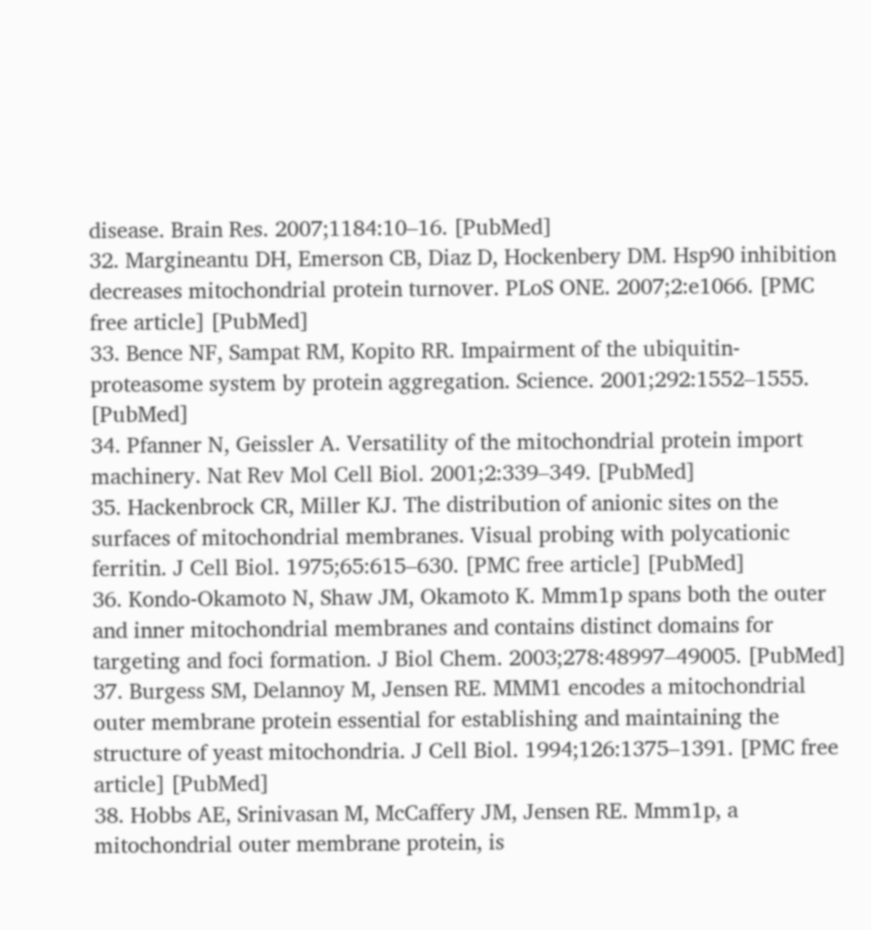disease. Brain Res. 2007;1184:10–16. [PubMed]
32. Margineantu DH, Emerson CB, Diaz D, Hockenbery DM. Hsp90 inhibition decreases mitochondrial protein turnover. PLoS ONE. 2007;2:e1066. [PMC free article] [PubMed]
33. Bence NF, Sampat RM, Kopito RR. Impairment of the ubiquitin-proteasome system by protein aggregation. Science. 2001;292:1552–1555. [PubMed]
34. Pfanner N, Geissler A. Versatility of the mitochondrial protein import machinery. Nat Rev Mol Cell Biol. 2001;2:339–349. [PubMed]
35. Hackenbrock CR, Miller KJ. The distribution of anionic sites on the surfaces of mitochondrial membranes. Visual probing with polycationic ferritin. J Cell Biol. 1975;65:615–630. [PMC free article] [PubMed]
36. Kondo-Okamoto N, Shaw JM, Okamoto K. Mmm1p spans both the outer and inner mitochondrial membranes and contains distinct domains for targeting and foci formation. J Biol Chem. 2003;278:48997–49005. [PubMed]
37. Burgess SM, Delannoy M, Jensen RE. MMM1 encodes a mitochondrial outer membrane protein essential for establishing and maintaining the structure of yeast mitochondria. J Cell Biol. 1994;126:1375–1391. [PMC free article] [PubMed]
38. Hobbs AE, Srinivasan M, McCaffery JM, Jensen RE. Mmm1p, a mitochondrial outer membrane protein, is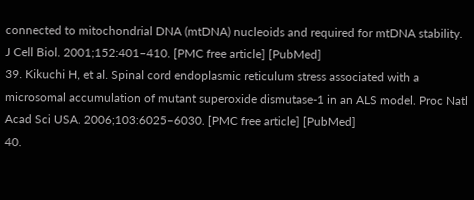connected to mitochondrial DNA (mtDNA) nucleoids and required for mtDNA stability. J Cell Biol. 2001;152:401–410. [PMC free article] [PubMed]
39. Kikuchi H, et al. Spinal cord endoplasmic reticulum stress associated with a microsomal accumulation of mutant superoxide dismutase-1 in an ALS model. Proc Natl Acad Sci USA. 2006;103:6025–6030. [PMC free article] [PubMed]
40.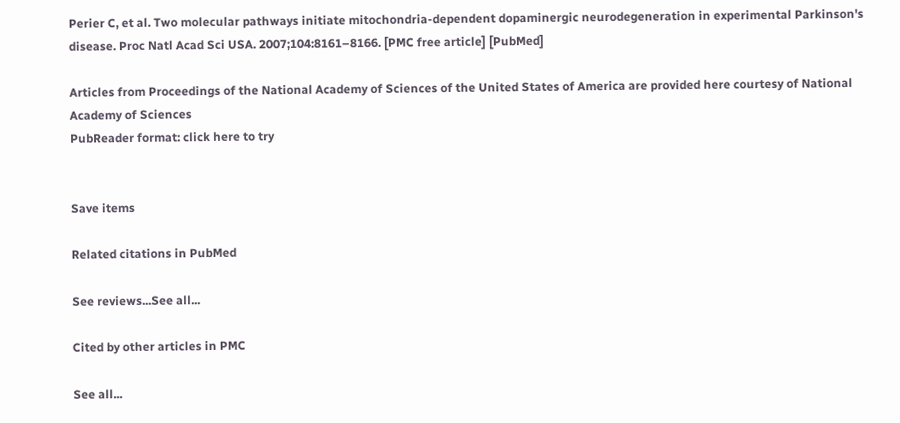Perier C, et al. Two molecular pathways initiate mitochondria-dependent dopaminergic neurodegeneration in experimental Parkinson's disease. Proc Natl Acad Sci USA. 2007;104:8161–8166. [PMC free article] [PubMed]

Articles from Proceedings of the National Academy of Sciences of the United States of America are provided here courtesy of National Academy of Sciences
PubReader format: click here to try


Save items

Related citations in PubMed

See reviews...See all...

Cited by other articles in PMC

See all...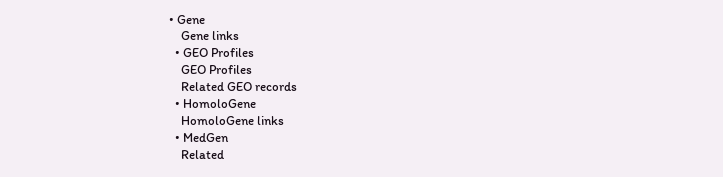• Gene
    Gene links
  • GEO Profiles
    GEO Profiles
    Related GEO records
  • HomoloGene
    HomoloGene links
  • MedGen
    Related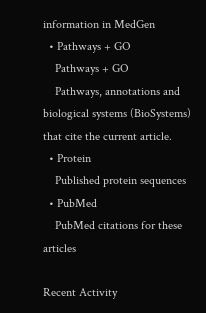information in MedGen
  • Pathways + GO
    Pathways + GO
    Pathways, annotations and biological systems (BioSystems) that cite the current article.
  • Protein
    Published protein sequences
  • PubMed
    PubMed citations for these articles

Recent Activity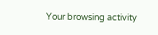Your browsing activity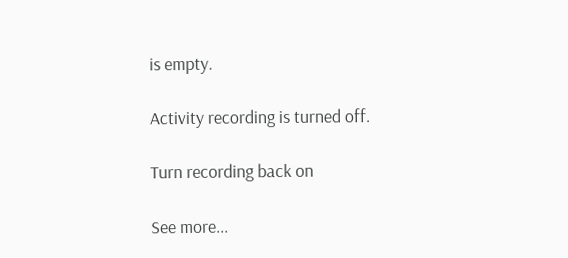is empty.

Activity recording is turned off.

Turn recording back on

See more...